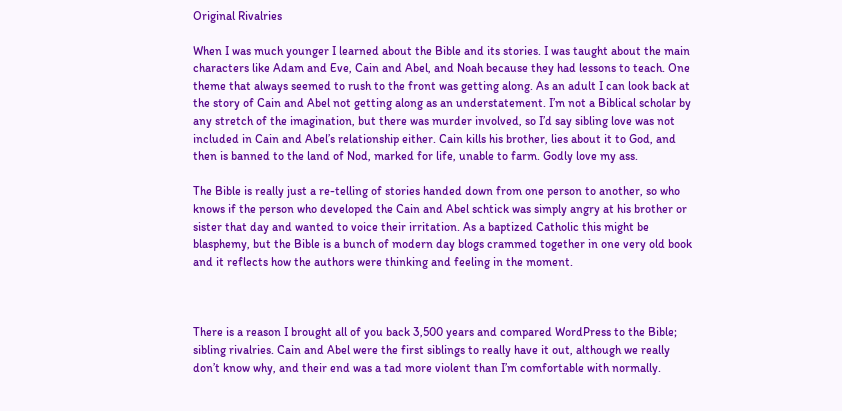Original Rivalries

When I was much younger I learned about the Bible and its stories. I was taught about the main characters like Adam and Eve, Cain and Abel, and Noah because they had lessons to teach. One theme that always seemed to rush to the front was getting along. As an adult I can look back at the story of Cain and Abel not getting along as an understatement. I’m not a Biblical scholar by any stretch of the imagination, but there was murder involved, so I’d say sibling love was not included in Cain and Abel’s relationship either. Cain kills his brother, lies about it to God, and then is banned to the land of Nod, marked for life, unable to farm. Godly love my ass.

The Bible is really just a re-telling of stories handed down from one person to another, so who knows if the person who developed the Cain and Abel schtick was simply angry at his brother or sister that day and wanted to voice their irritation. As a baptized Catholic this might be blasphemy, but the Bible is a bunch of modern day blogs crammed together in one very old book and it reflects how the authors were thinking and feeling in the moment.



There is a reason I brought all of you back 3,500 years and compared WordPress to the Bible; sibling rivalries. Cain and Abel were the first siblings to really have it out, although we really don’t know why, and their end was a tad more violent than I’m comfortable with normally.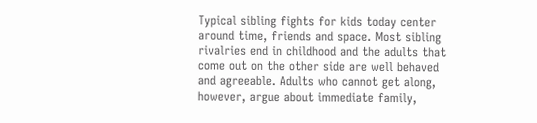Typical sibling fights for kids today center around time, friends and space. Most sibling rivalries end in childhood and the adults that come out on the other side are well behaved and agreeable. Adults who cannot get along, however, argue about immediate family,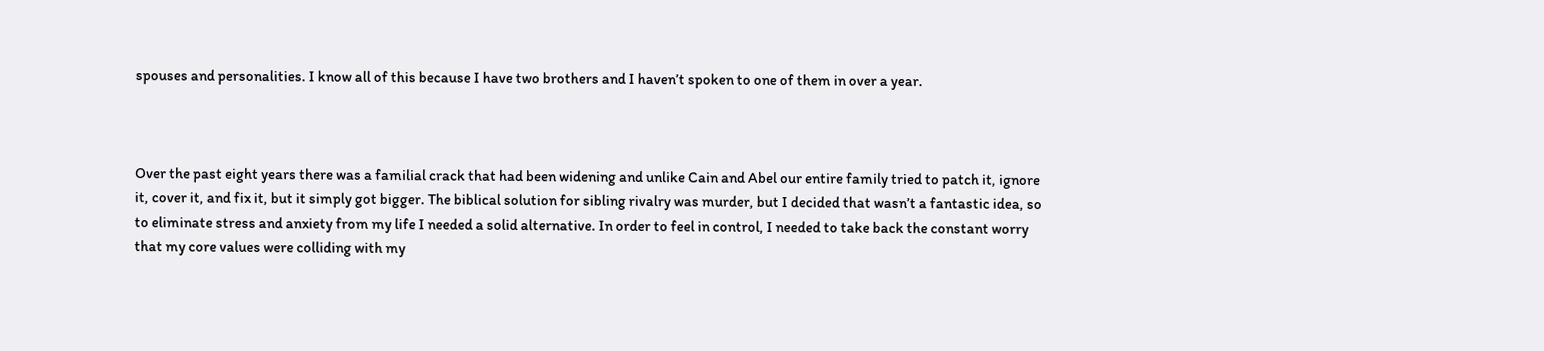spouses and personalities. I know all of this because I have two brothers and I haven’t spoken to one of them in over a year.



Over the past eight years there was a familial crack that had been widening and unlike Cain and Abel our entire family tried to patch it, ignore it, cover it, and fix it, but it simply got bigger. The biblical solution for sibling rivalry was murder, but I decided that wasn’t a fantastic idea, so to eliminate stress and anxiety from my life I needed a solid alternative. In order to feel in control, I needed to take back the constant worry that my core values were colliding with my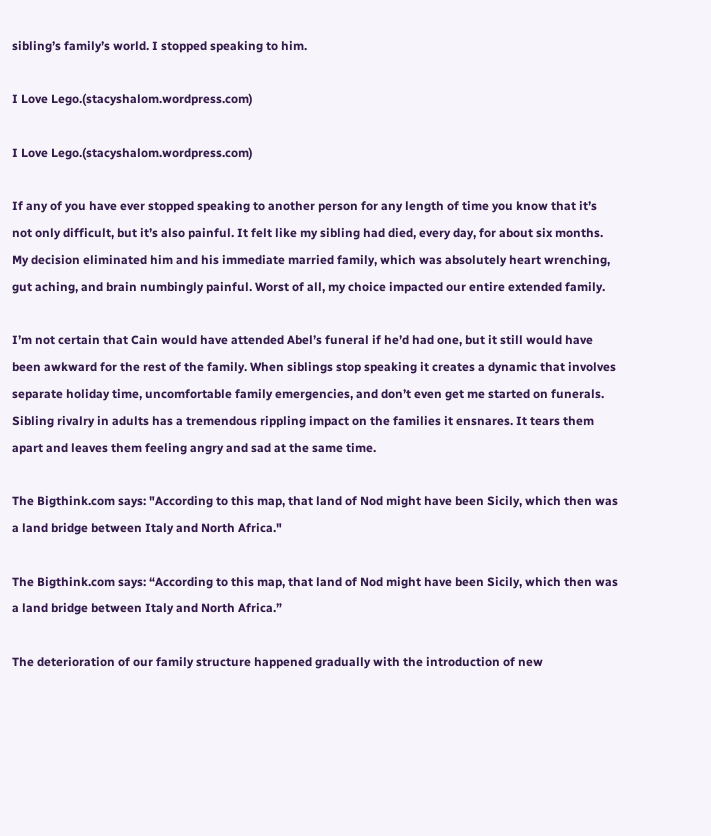sibling’s family’s world. I stopped speaking to him.

I Love Lego.(stacyshalom.wordpress.com)

I Love Lego.(stacyshalom.wordpress.com)

If any of you have ever stopped speaking to another person for any length of time you know that it’s not only difficult, but it’s also painful. It felt like my sibling had died, every day, for about six months. My decision eliminated him and his immediate married family, which was absolutely heart wrenching, gut aching, and brain numbingly painful. Worst of all, my choice impacted our entire extended family.

I’m not certain that Cain would have attended Abel’s funeral if he’d had one, but it still would have been awkward for the rest of the family. When siblings stop speaking it creates a dynamic that involves separate holiday time, uncomfortable family emergencies, and don’t even get me started on funerals. Sibling rivalry in adults has a tremendous rippling impact on the families it ensnares. It tears them apart and leaves them feeling angry and sad at the same time.

The Bigthink.com says: "According to this map, that land of Nod might have been Sicily, which then was a land bridge between Italy and North Africa."

The Bigthink.com says: “According to this map, that land of Nod might have been Sicily, which then was a land bridge between Italy and North Africa.”

The deterioration of our family structure happened gradually with the introduction of new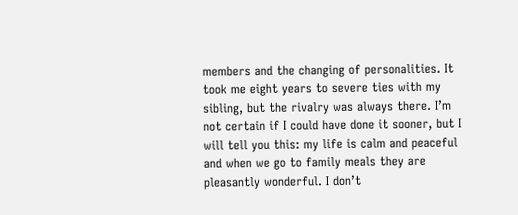members and the changing of personalities. It took me eight years to severe ties with my sibling, but the rivalry was always there. I’m not certain if I could have done it sooner, but I will tell you this: my life is calm and peaceful and when we go to family meals they are pleasantly wonderful. I don’t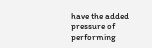have the added pressure of performing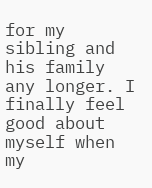for my sibling and his family any longer. I finally feel good about myself when my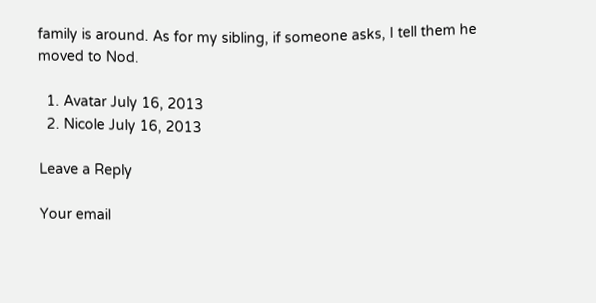family is around. As for my sibling, if someone asks, I tell them he moved to Nod.

  1. Avatar July 16, 2013
  2. Nicole July 16, 2013

Leave a Reply

Your email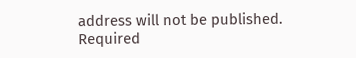address will not be published. Required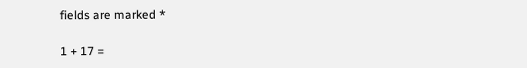fields are marked *

1 + 17 =